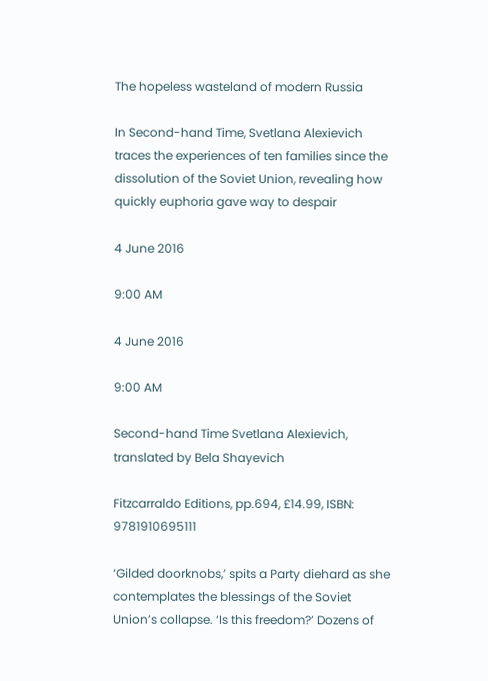The hopeless wasteland of modern Russia

In Second-hand Time, Svetlana Alexievich traces the experiences of ten families since the dissolution of the Soviet Union, revealing how quickly euphoria gave way to despair

4 June 2016

9:00 AM

4 June 2016

9:00 AM

Second-hand Time Svetlana Alexievich, translated by Bela Shayevich

Fitzcarraldo Editions, pp.694, £14.99, ISBN: 9781910695111

‘Gilded doorknobs,’ spits a Party diehard as she contemplates the blessings of the Soviet Union’s collapse. ‘Is this freedom?’ Dozens of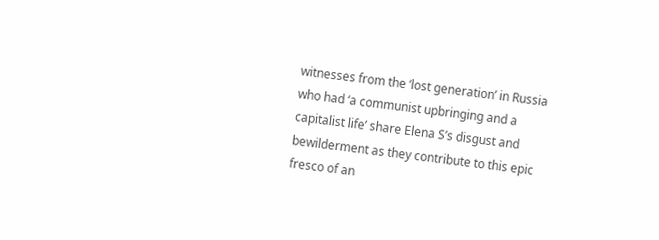witnesses from the ‘lost generation’ in Russia who had ‘a communist upbringing and a capitalist life’ share Elena S’s disgust and bewilderment as they contribute to this epic fresco of an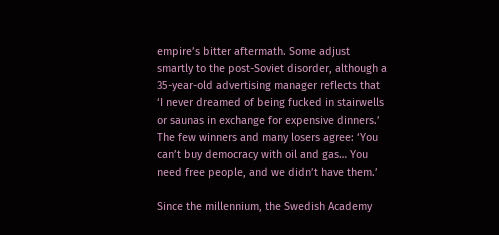empire’s bitter aftermath. Some adjust smartly to the post-Soviet disorder, although a 35-year-old advertising manager reflects that ‘I never dreamed of being fucked in stairwells or saunas in exchange for expensive dinners.’ The few winners and many losers agree: ‘You can’t buy democracy with oil and gas… You need free people, and we didn’t have them.’

Since the millennium, the Swedish Academy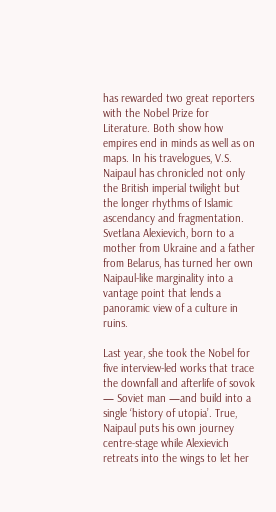has rewarded two great reporters with the Nobel Prize for Literature. Both show how empires end in minds as well as on maps. In his travelogues, V.S. Naipaul has chronicled not only the British imperial twilight but the longer rhythms of Islamic ascendancy and fragmentation. Svetlana Alexievich, born to a mother from Ukraine and a father from Belarus, has turned her own Naipaul-like marginality into a vantage point that lends a panoramic view of a culture in ruins.

Last year, she took the Nobel for five interview-led works that trace the downfall and afterlife of sovok — Soviet man —and build into a single ‘history of utopia’. True, Naipaul puts his own journey centre-stage while Alexievich retreats into the wings to let her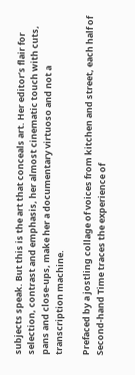subjects speak. But this is the art that conceals art. Her editor’s flair for selection, contrast and emphasis, her almost cinematic touch with cuts, pans and close-ups, make her a documentary virtuoso and not a transcription machine.

Prefaced by a jostling collage of voices from kitchen and street, each half of Second-hand Time traces the experience of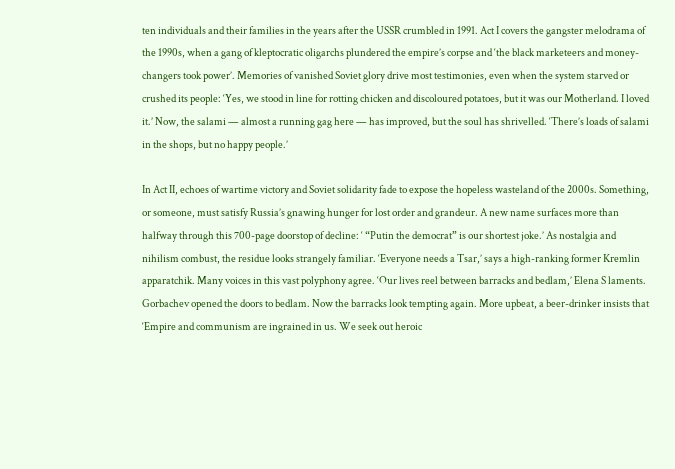ten individuals and their families in the years after the USSR crumbled in 1991. Act I covers the gangster melodrama of the 1990s, when a gang of kleptocratic oligarchs plundered the empire’s corpse and ‘the black marketeers and money-changers took power’. Memories of vanished Soviet glory drive most testimonies, even when the system starved or crushed its people: ‘Yes, we stood in line for rotting chicken and discoloured potatoes, but it was our Motherland. I loved it.’ Now, the salami — almost a running gag here — has improved, but the soul has shrivelled. ‘There’s loads of salami in the shops, but no happy people.’

In Act II, echoes of wartime victory and Soviet solidarity fade to expose the hopeless wasteland of the 2000s. Something, or someone, must satisfy Russia’s gnawing hunger for lost order and grandeur. A new name surfaces more than halfway through this 700-page doorstop of decline: ‘ “Putin the democrat” is our shortest joke.’ As nostalgia and nihilism combust, the residue looks strangely familiar. ‘Everyone needs a Tsar,’ says a high-ranking former Kremlin apparatchik. Many voices in this vast polyphony agree. ‘Our lives reel between barracks and bedlam,’ Elena S laments. Gorbachev opened the doors to bedlam. Now the barracks look tempting again. More upbeat, a beer-drinker insists that ‘Empire and communism are ingrained in us. We seek out heroic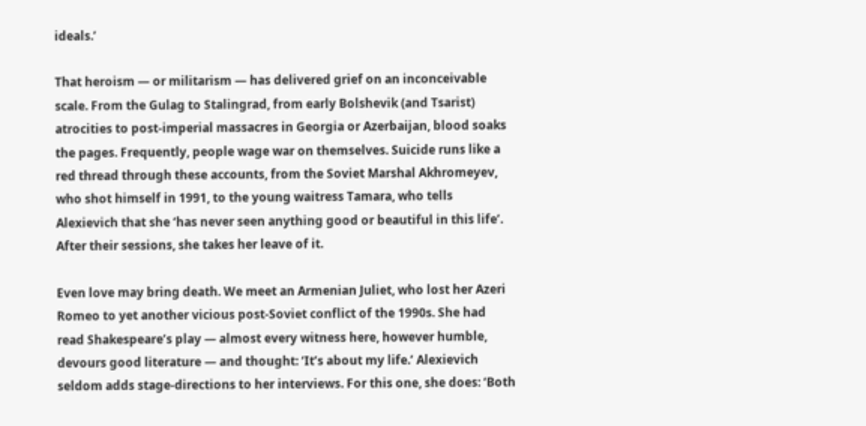ideals.’

That heroism — or militarism — has delivered grief on an inconceivable scale. From the Gulag to Stalingrad, from early Bolshevik (and Tsarist) atrocities to post-imperial massacres in Georgia or Azerbaijan, blood soaks the pages. Frequently, people wage war on themselves. Suicide runs like a red thread through these accounts, from the Soviet Marshal Akhromeyev, who shot himself in 1991, to the young waitress Tamara, who tells Alexievich that she ‘has never seen anything good or beautiful in this life’. After their sessions, she takes her leave of it.

Even love may bring death. We meet an Armenian Juliet, who lost her Azeri Romeo to yet another vicious post-Soviet conflict of the 1990s. She had read Shakespeare’s play — almost every witness here, however humble, devours good literature — and thought: ‘It’s about my life.’ Alexievich seldom adds stage-directions to her interviews. For this one, she does: ‘Both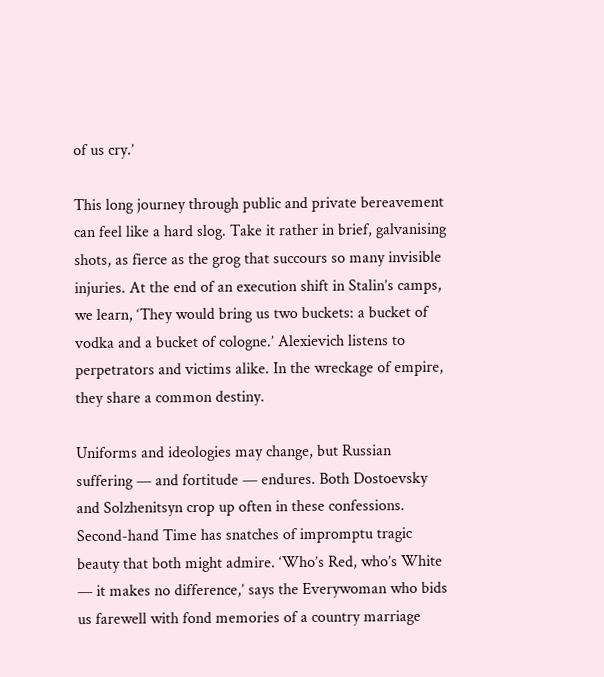of us cry.’

This long journey through public and private bereavement can feel like a hard slog. Take it rather in brief, galvanising shots, as fierce as the grog that succours so many invisible injuries. At the end of an execution shift in Stalin’s camps, we learn, ‘They would bring us two buckets: a bucket of vodka and a bucket of cologne.’ Alexievich listens to perpetrators and victims alike. In the wreckage of empire, they share a common destiny.

Uniforms and ideologies may change, but Russian suffering — and fortitude — endures. Both Dostoevsky and Solzhenitsyn crop up often in these confessions. Second-hand Time has snatches of impromptu tragic beauty that both might admire. ‘Who’s Red, who’s White — it makes no difference,’ says the Everywoman who bids us farewell with fond memories of a country marriage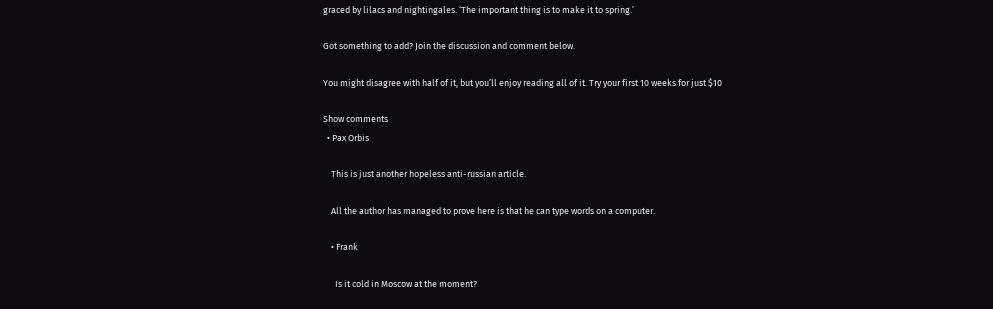graced by lilacs and nightingales. ‘The important thing is to make it to spring.’

Got something to add? Join the discussion and comment below.

You might disagree with half of it, but you’ll enjoy reading all of it. Try your first 10 weeks for just $10

Show comments
  • Pax Orbis

    This is just another hopeless anti-russian article.

    All the author has managed to prove here is that he can type words on a computer.

    • Frank

      Is it cold in Moscow at the moment?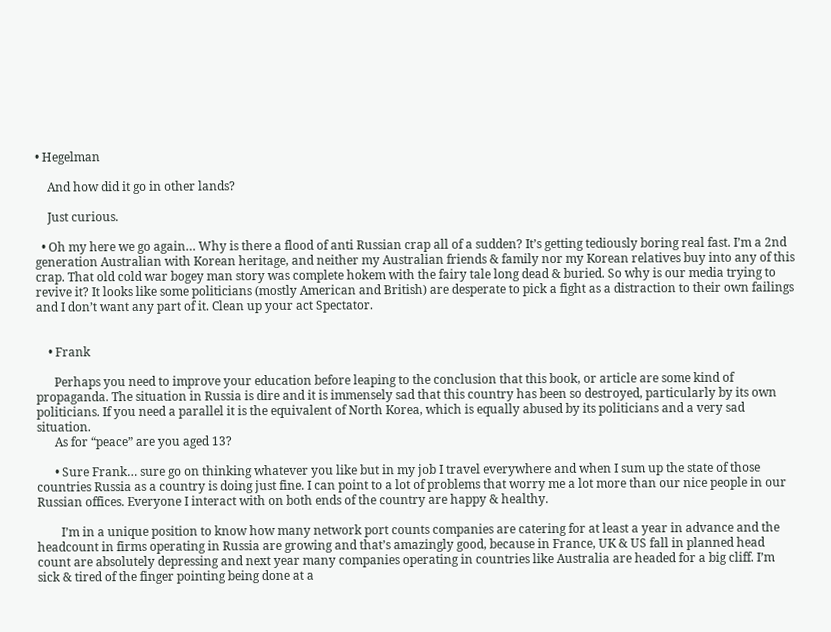• Hegelman

    And how did it go in other lands?

    Just curious.

  • Oh my here we go again… Why is there a flood of anti Russian crap all of a sudden? It’s getting tediously boring real fast. I’m a 2nd generation Australian with Korean heritage, and neither my Australian friends & family nor my Korean relatives buy into any of this crap. That old cold war bogey man story was complete hokem with the fairy tale long dead & buried. So why is our media trying to revive it? It looks like some politicians (mostly American and British) are desperate to pick a fight as a distraction to their own failings and I don’t want any part of it. Clean up your act Spectator.


    • Frank

      Perhaps you need to improve your education before leaping to the conclusion that this book, or article are some kind of propaganda. The situation in Russia is dire and it is immensely sad that this country has been so destroyed, particularly by its own politicians. If you need a parallel it is the equivalent of North Korea, which is equally abused by its politicians and a very sad situation.
      As for “peace” are you aged 13?

      • Sure Frank… sure go on thinking whatever you like but in my job I travel everywhere and when I sum up the state of those countries Russia as a country is doing just fine. I can point to a lot of problems that worry me a lot more than our nice people in our Russian offices. Everyone I interact with on both ends of the country are happy & healthy.

        I’m in a unique position to know how many network port counts companies are catering for at least a year in advance and the headcount in firms operating in Russia are growing and that’s amazingly good, because in France, UK & US fall in planned head count are absolutely depressing and next year many companies operating in countries like Australia are headed for a big cliff. I’m sick & tired of the finger pointing being done at a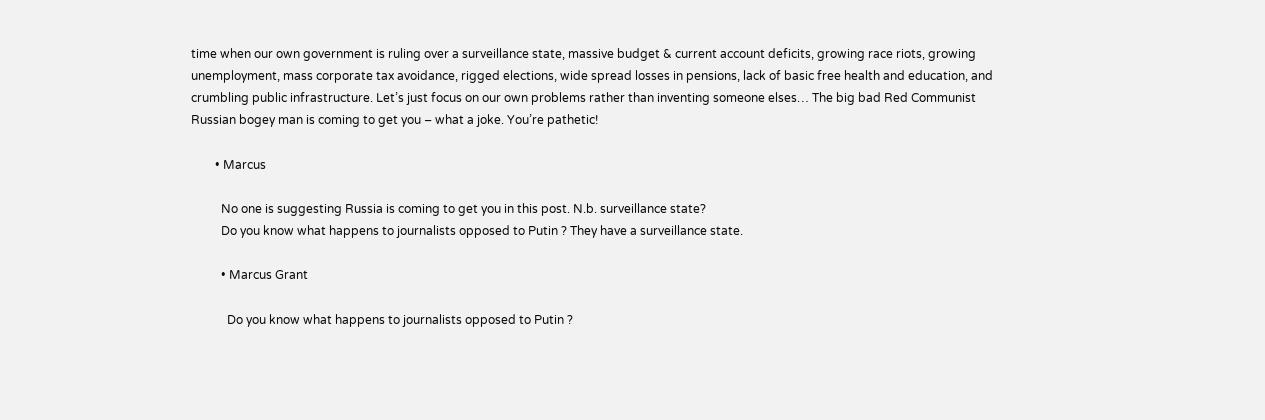time when our own government is ruling over a surveillance state, massive budget & current account deficits, growing race riots, growing unemployment, mass corporate tax avoidance, rigged elections, wide spread losses in pensions, lack of basic free health and education, and crumbling public infrastructure. Let’s just focus on our own problems rather than inventing someone elses… The big bad Red Communist Russian bogey man is coming to get you – what a joke. You’re pathetic!

        • Marcus

          No one is suggesting Russia is coming to get you in this post. N.b. surveillance state?
          Do you know what happens to journalists opposed to Putin ? They have a surveillance state.

          • Marcus Grant

            Do you know what happens to journalists opposed to Putin ?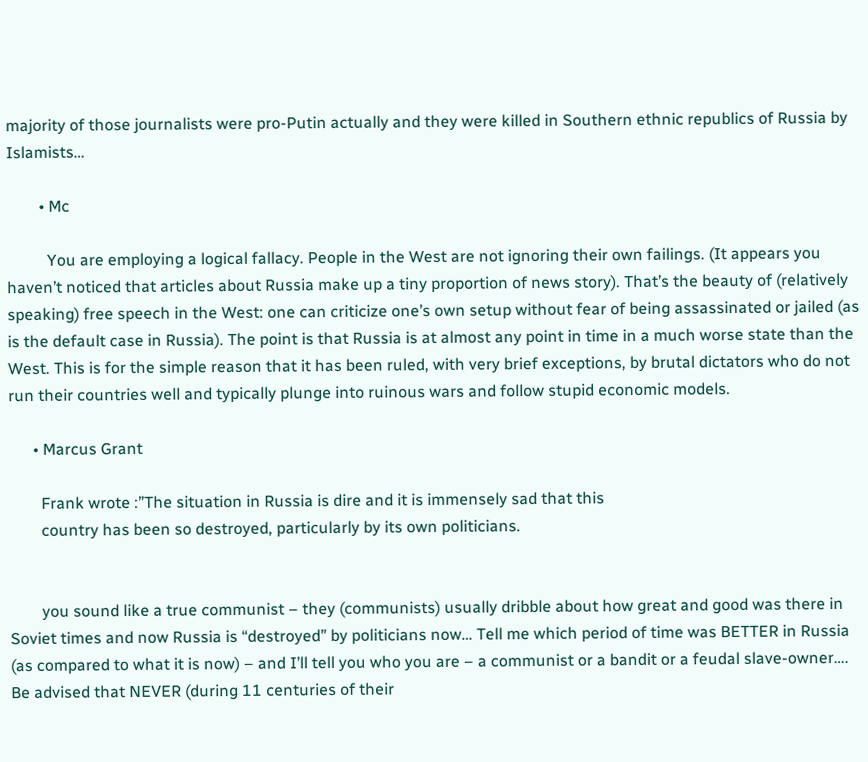majority of those journalists were pro-Putin actually and they were killed in Southern ethnic republics of Russia by Islamists…

        • Mc

          You are employing a logical fallacy. People in the West are not ignoring their own failings. (It appears you haven’t noticed that articles about Russia make up a tiny proportion of news story). That’s the beauty of (relatively speaking) free speech in the West: one can criticize one’s own setup without fear of being assassinated or jailed (as is the default case in Russia). The point is that Russia is at almost any point in time in a much worse state than the West. This is for the simple reason that it has been ruled, with very brief exceptions, by brutal dictators who do not run their countries well and typically plunge into ruinous wars and follow stupid economic models.

      • Marcus Grant

        Frank wrote :”The situation in Russia is dire and it is immensely sad that this
        country has been so destroyed, particularly by its own politicians.


        you sound like a true communist – they (communists) usually dribble about how great and good was there in Soviet times and now Russia is “destroyed” by politicians now… Tell me which period of time was BETTER in Russia (as compared to what it is now) – and I’ll tell you who you are – a communist or a bandit or a feudal slave-owner…. Be advised that NEVER (during 11 centuries of their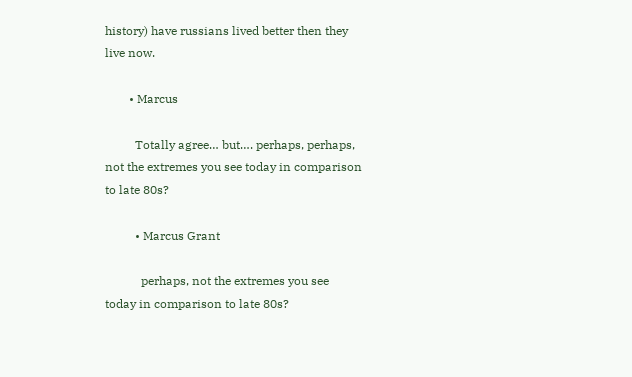history) have russians lived better then they live now.

        • Marcus

          Totally agree… but…. perhaps, perhaps, not the extremes you see today in comparison to late 80s?

          • Marcus Grant

            perhaps, not the extremes you see today in comparison to late 80s?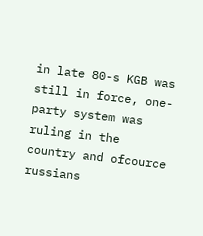in late 80-s KGB was still in force, one-party system was ruling in the country and ofcource russians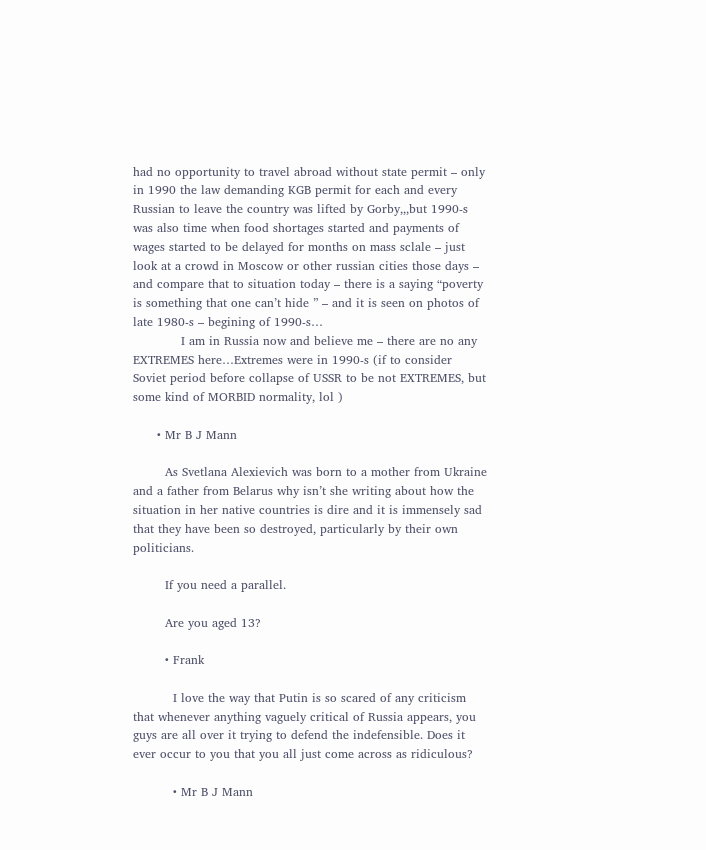had no opportunity to travel abroad without state permit – only in 1990 the law demanding KGB permit for each and every Russian to leave the country was lifted by Gorby,,,but 1990-s was also time when food shortages started and payments of wages started to be delayed for months on mass sclale – just look at a crowd in Moscow or other russian cities those days – and compare that to situation today – there is a saying “poverty is something that one can’t hide ” – and it is seen on photos of late 1980-s – begining of 1990-s…
            I am in Russia now and believe me – there are no any EXTREMES here…Extremes were in 1990-s (if to consider Soviet period before collapse of USSR to be not EXTREMES, but some kind of MORBID normality, lol )

      • Mr B J Mann

        As Svetlana Alexievich was born to a mother from Ukraine and a father from Belarus why isn’t she writing about how the situation in her native countries is dire and it is immensely sad that they have been so destroyed, particularly by their own politicians.

        If you need a parallel.

        Are you aged 13?

        • Frank

          I love the way that Putin is so scared of any criticism that whenever anything vaguely critical of Russia appears, you guys are all over it trying to defend the indefensible. Does it ever occur to you that you all just come across as ridiculous?

          • Mr B J Mann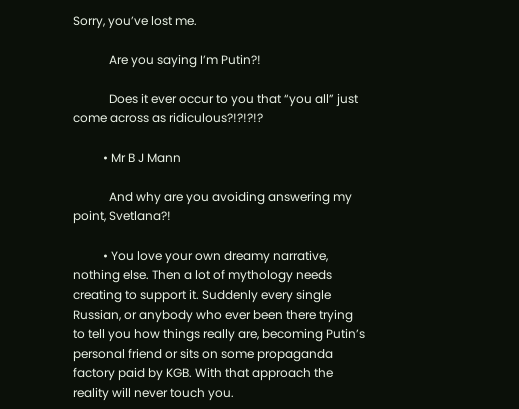Sorry, you’ve lost me.

            Are you saying I’m Putin?!

            Does it ever occur to you that “you all” just come across as ridiculous?!?!?!?

          • Mr B J Mann

            And why are you avoiding answering my point, Svetlana?!

          • You love your own dreamy narrative, nothing else. Then a lot of mythology needs creating to support it. Suddenly every single Russian, or anybody who ever been there trying to tell you how things really are, becoming Putin’s personal friend or sits on some propaganda factory paid by KGB. With that approach the reality will never touch you.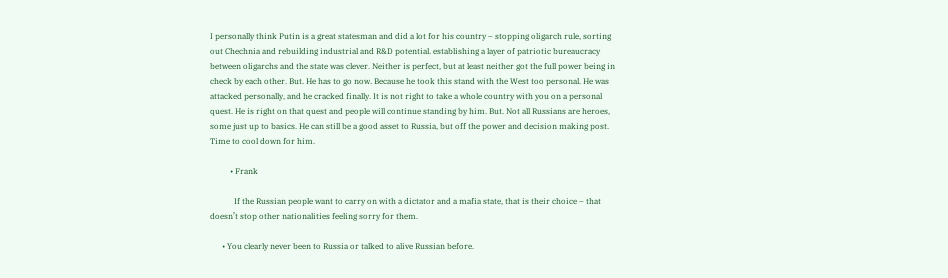I personally think Putin is a great statesman and did a lot for his country – stopping oligarch rule, sorting out Chechnia and rebuilding industrial and R&D potential. establishing a layer of patriotic bureaucracy between oligarchs and the state was clever. Neither is perfect, but at least neither got the full power being in check by each other. But. He has to go now. Because he took this stand with the West too personal. He was attacked personally, and he cracked finally. It is not right to take a whole country with you on a personal quest. He is right on that quest and people will continue standing by him. But. Not all Russians are heroes, some just up to basics. He can still be a good asset to Russia, but off the power and decision making post. Time to cool down for him.

          • Frank

            If the Russian people want to carry on with a dictator and a mafia state, that is their choice – that doesn’t stop other nationalities feeling sorry for them.

      • You clearly never been to Russia or talked to alive Russian before.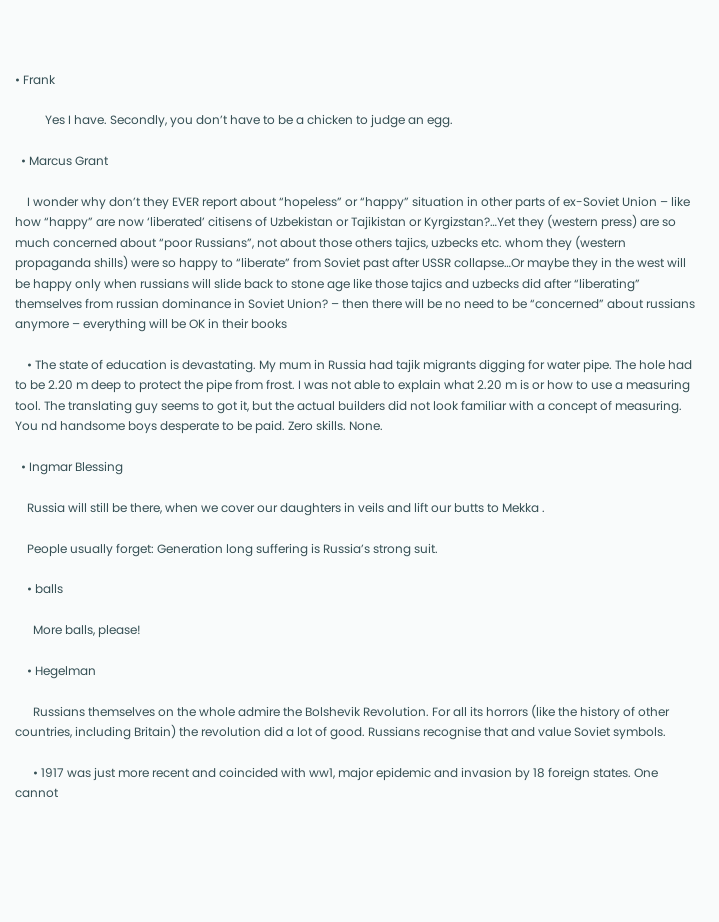• Frank

          Yes I have. Secondly, you don’t have to be a chicken to judge an egg.

  • Marcus Grant

    I wonder why don’t they EVER report about “hopeless” or “happy” situation in other parts of ex-Soviet Union – like how “happy” are now ‘liberated’ citisens of Uzbekistan or Tajikistan or Kyrgizstan?…Yet they (western press) are so much concerned about “poor Russians”, not about those others tajics, uzbecks etc. whom they (western propaganda shills) were so happy to “liberate” from Soviet past after USSR collapse…Or maybe they in the west will be happy only when russians will slide back to stone age like those tajics and uzbecks did after “liberating” themselves from russian dominance in Soviet Union? – then there will be no need to be “concerned” about russians anymore – everything will be OK in their books

    • The state of education is devastating. My mum in Russia had tajik migrants digging for water pipe. The hole had to be 2.20 m deep to protect the pipe from frost. I was not able to explain what 2.20 m is or how to use a measuring tool. The translating guy seems to got it, but the actual builders did not look familiar with a concept of measuring. You nd handsome boys desperate to be paid. Zero skills. None.

  • Ingmar Blessing

    Russia will still be there, when we cover our daughters in veils and lift our butts to Mekka .

    People usually forget: Generation long suffering is Russia’s strong suit.

    • balls

      More balls, please!

    • Hegelman

      Russians themselves on the whole admire the Bolshevik Revolution. For all its horrors (like the history of other countries, including Britain) the revolution did a lot of good. Russians recognise that and value Soviet symbols.

      • 1917 was just more recent and coincided with ww1, major epidemic and invasion by 18 foreign states. One cannot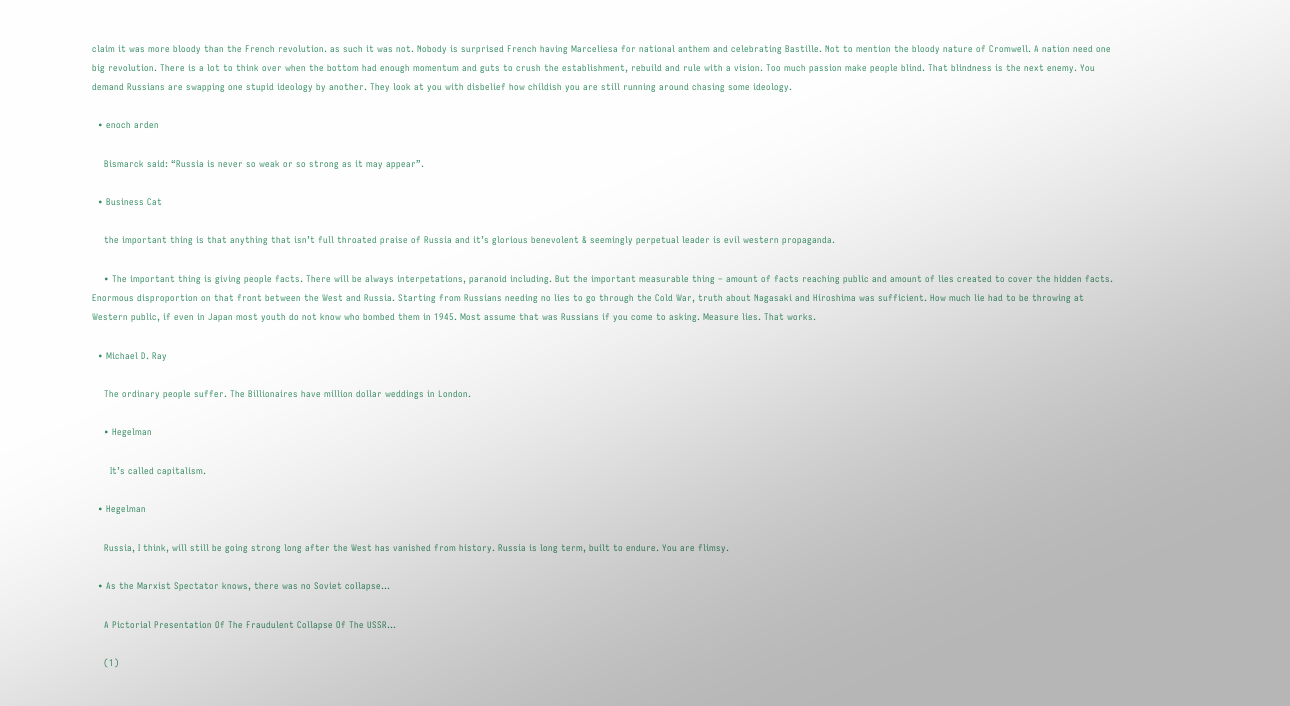claim it was more bloody than the French revolution. as such it was not. Nobody is surprised French having Marceliesa for national anthem and celebrating Bastille. Not to mention the bloody nature of Cromwell. A nation need one big revolution. There is a lot to think over when the bottom had enough momentum and guts to crush the establishment, rebuild and rule with a vision. Too much passion make people blind. That blindness is the next enemy. You demand Russians are swapping one stupid ideology by another. They look at you with disbelief how childish you are still running around chasing some ideology.

  • enoch arden

    Bismarck said: “Russia is never so weak or so strong as it may appear”.

  • Business Cat

    the important thing is that anything that isn’t full throated praise of Russia and it’s glorious benevolent & seemingly perpetual leader is evil western propaganda.

    • The important thing is giving people facts. There will be always interpetations, paranoid including. But the important measurable thing – amount of facts reaching public and amount of lies created to cover the hidden facts. Enormous disproportion on that front between the West and Russia. Starting from Russians needing no lies to go through the Cold War, truth about Nagasaki and Hiroshima was sufficient. How much lie had to be throwing at Western public, if even in Japan most youth do not know who bombed them in 1945. Most assume that was Russians if you come to asking. Measure lies. That works.

  • Michael D. Ray

    The ordinary people suffer. The Billionaires have million dollar weddings in London.

    • Hegelman

      It’s called capitalism.

  • Hegelman

    Russia, I think, will still be going strong long after the West has vanished from history. Russia is long term, built to endure. You are flimsy.

  • As the Marxist Spectator knows, there was no Soviet collapse…

    A Pictorial Presentation Of The Fraudulent Collapse Of The USSR…

    (1)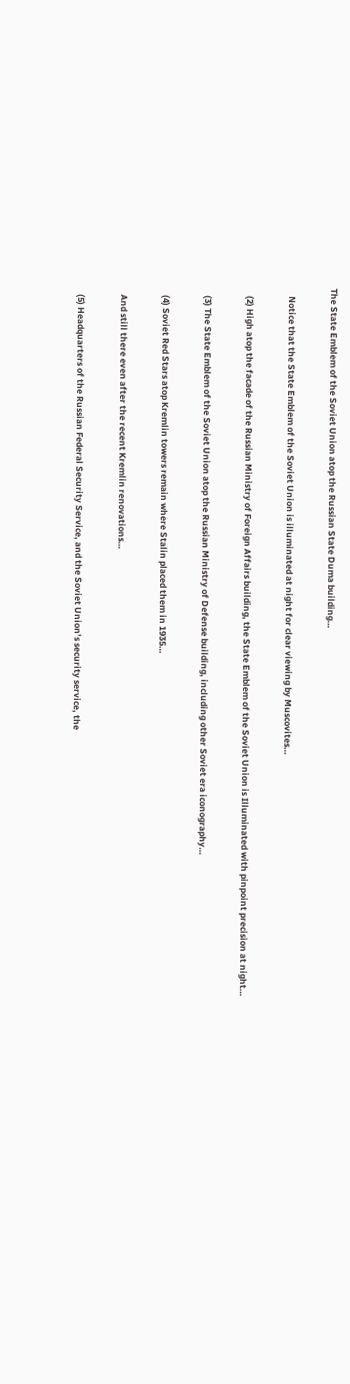The State Emblem of the Soviet Union atop the Russian State Duma building…

    Notice that the State Emblem of the Soviet Union is illuminated at night for clear viewing by Muscovites…

    (2) High atop the facade of the Russian Ministry of Foreign Affairs building, the State Emblem of the Soviet Union is Illuminated with pinpoint precision at night…

    (3) The State Emblem of the Soviet Union atop the Russian Ministry of Defense building, including other Soviet era iconography…

    (4) Soviet Red Stars atop Kremlin towers remain where Stalin placed them in 1935…

    And still there even after the recent Kremlin renovations…

    (5) Headquarters of the Russian Federal Security Service, and the Soviet Union’s security service, the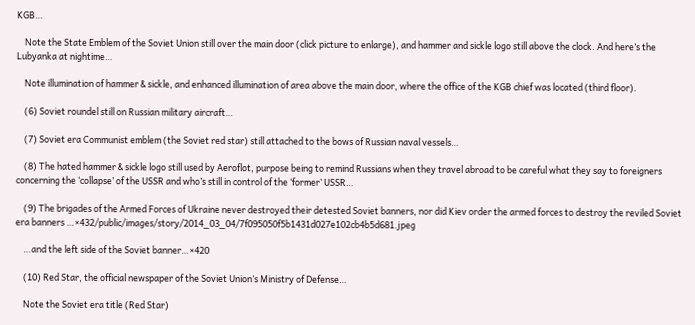KGB…

    Note the State Emblem of the Soviet Union still over the main door (click picture to enlarge), and hammer and sickle logo still above the clock. And here’s the Lubyanka at nightime…

    Note illumination of hammer & sickle, and enhanced illumination of area above the main door, where the office of the KGB chief was located (third floor).

    (6) Soviet roundel still on Russian military aircraft…

    (7) Soviet era Communist emblem (the Soviet red star) still attached to the bows of Russian naval vessels…

    (8) The hated hammer & sickle logo still used by Aeroflot, purpose being to remind Russians when they travel abroad to be careful what they say to foreigners concerning the ‘collapse’ of the USSR and who’s still in control of the ‘former’ USSR…

    (9) The brigades of the Armed Forces of Ukraine never destroyed their detested Soviet banners, nor did Kiev order the armed forces to destroy the reviled Soviet era banners …×432/public/images/story/2014_03_04/7f095050f5b1431d027e102cb4b5d681.jpeg

    …and the left side of the Soviet banner…×420

    (10) Red Star, the official newspaper of the Soviet Union’s Ministry of Defense…

    Note the Soviet era title (Red Star)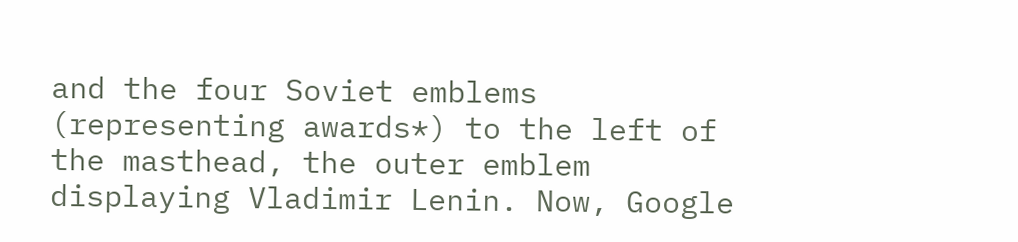and the four Soviet emblems (representing awards*) to the left of the masthead, the outer emblem displaying Vladimir Lenin. Now, Google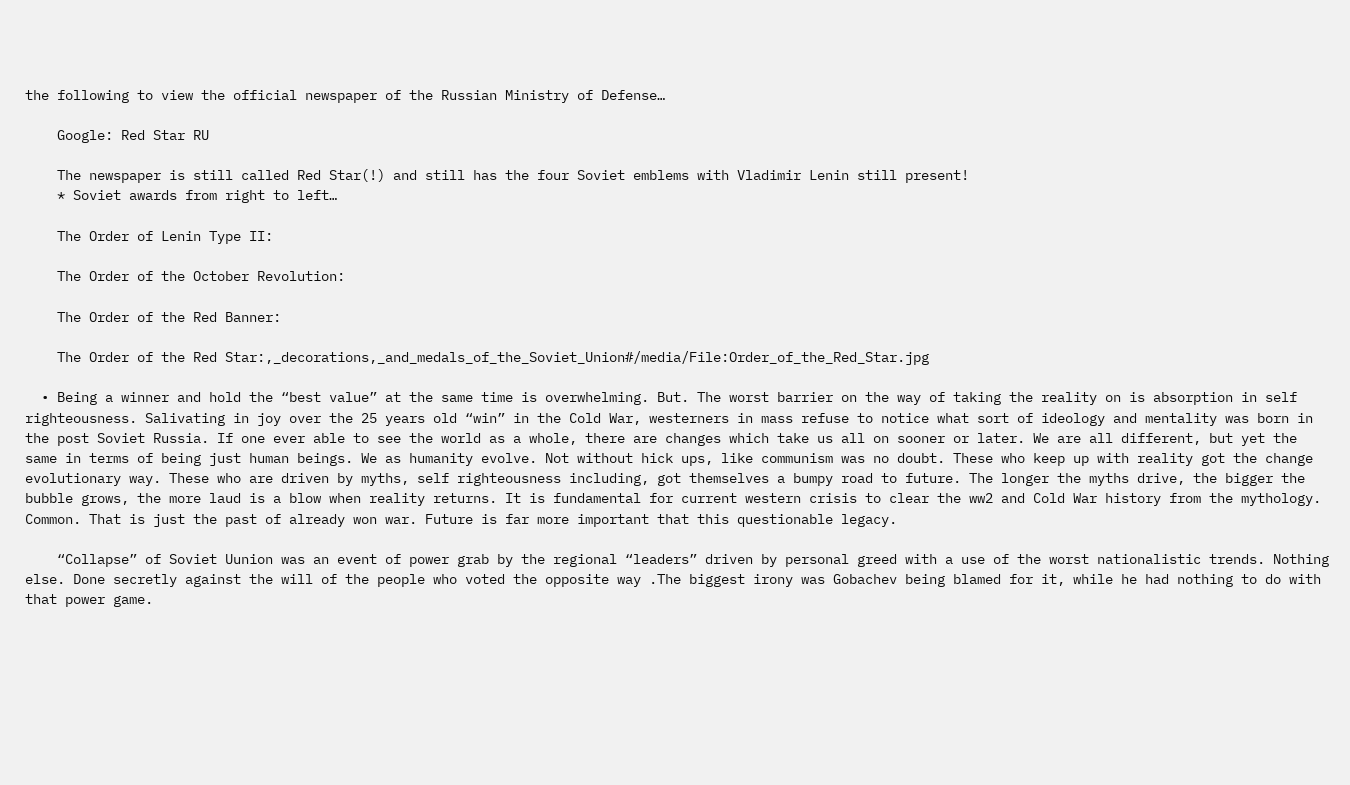the following to view the official newspaper of the Russian Ministry of Defense…

    Google: Red Star RU

    The newspaper is still called Red Star(!) and still has the four Soviet emblems with Vladimir Lenin still present!
    * Soviet awards from right to left…

    The Order of Lenin Type II:

    The Order of the October Revolution:

    The Order of the Red Banner:

    The Order of the Red Star:,_decorations,_and_medals_of_the_Soviet_Union#/media/File:Order_of_the_Red_Star.jpg

  • Being a winner and hold the “best value” at the same time is overwhelming. But. The worst barrier on the way of taking the reality on is absorption in self righteousness. Salivating in joy over the 25 years old “win” in the Cold War, westerners in mass refuse to notice what sort of ideology and mentality was born in the post Soviet Russia. If one ever able to see the world as a whole, there are changes which take us all on sooner or later. We are all different, but yet the same in terms of being just human beings. We as humanity evolve. Not without hick ups, like communism was no doubt. These who keep up with reality got the change evolutionary way. These who are driven by myths, self righteousness including, got themselves a bumpy road to future. The longer the myths drive, the bigger the bubble grows, the more laud is a blow when reality returns. It is fundamental for current western crisis to clear the ww2 and Cold War history from the mythology. Common. That is just the past of already won war. Future is far more important that this questionable legacy.

    “Collapse” of Soviet Uunion was an event of power grab by the regional “leaders” driven by personal greed with a use of the worst nationalistic trends. Nothing else. Done secretly against the will of the people who voted the opposite way .The biggest irony was Gobachev being blamed for it, while he had nothing to do with that power game.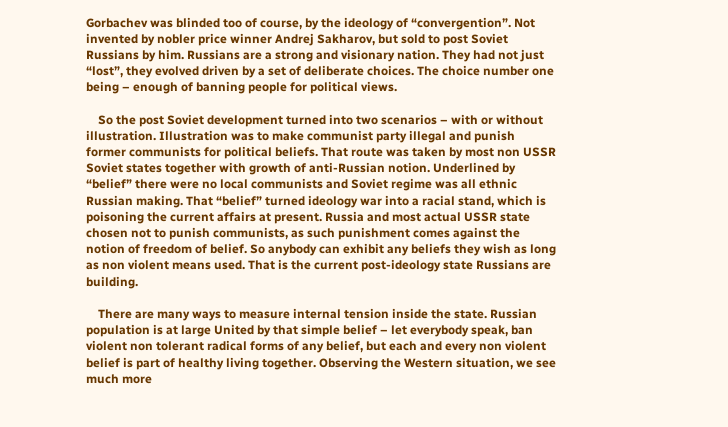Gorbachev was blinded too of course, by the ideology of “convergention”. Not invented by nobler price winner Andrej Sakharov, but sold to post Soviet Russians by him. Russians are a strong and visionary nation. They had not just “lost”, they evolved driven by a set of deliberate choices. The choice number one being – enough of banning people for political views.

    So the post Soviet development turned into two scenarios – with or without illustration. Illustration was to make communist party illegal and punish former communists for political beliefs. That route was taken by most non USSR Soviet states together with growth of anti-Russian notion. Underlined by “belief” there were no local communists and Soviet regime was all ethnic Russian making. That “belief” turned ideology war into a racial stand, which is poisoning the current affairs at present. Russia and most actual USSR state chosen not to punish communists, as such punishment comes against the notion of freedom of belief. So anybody can exhibit any beliefs they wish as long as non violent means used. That is the current post-ideology state Russians are building.

    There are many ways to measure internal tension inside the state. Russian population is at large United by that simple belief – let everybody speak, ban violent non tolerant radical forms of any belief, but each and every non violent belief is part of healthy living together. Observing the Western situation, we see much more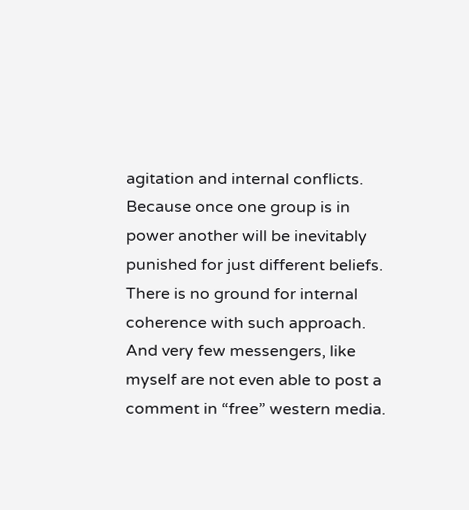agitation and internal conflicts. Because once one group is in power another will be inevitably punished for just different beliefs. There is no ground for internal coherence with such approach. And very few messengers, like myself are not even able to post a comment in “free” western media.